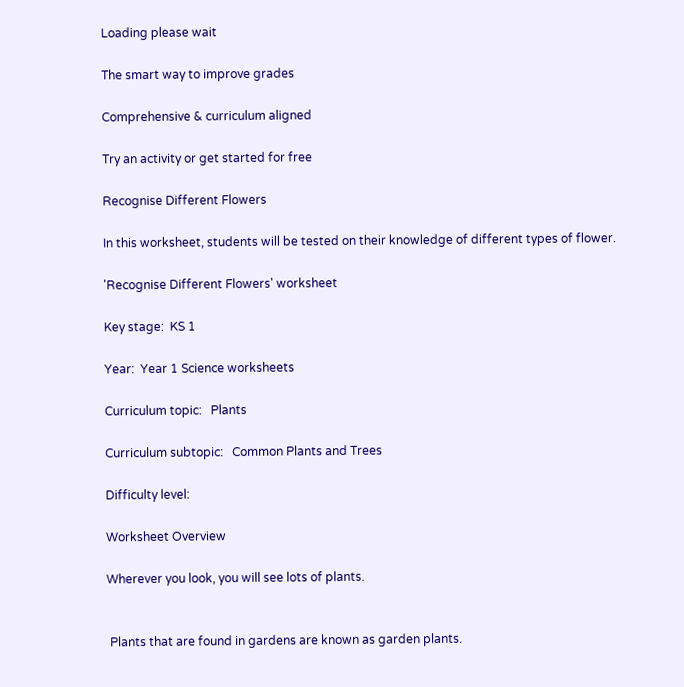Loading please wait

The smart way to improve grades

Comprehensive & curriculum aligned

Try an activity or get started for free

Recognise Different Flowers

In this worksheet, students will be tested on their knowledge of different types of flower.

'Recognise Different Flowers' worksheet

Key stage:  KS 1

Year:  Year 1 Science worksheets

Curriculum topic:   Plants

Curriculum subtopic:   Common Plants and Trees

Difficulty level:

Worksheet Overview

Wherever you look, you will see lots of plants.


 Plants that are found in gardens are known as garden plants.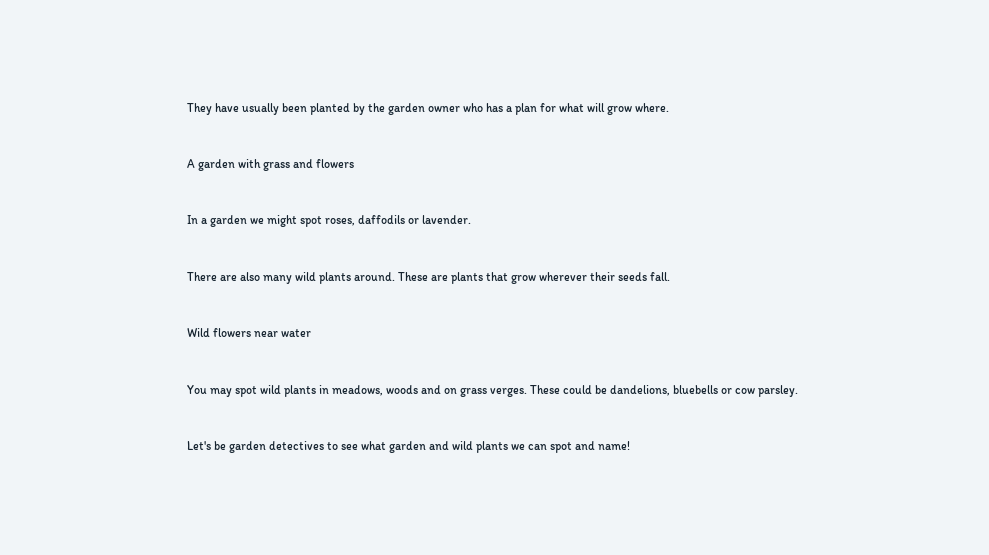They have usually been planted by the garden owner who has a plan for what will grow where.


A garden with grass and flowers


In a garden we might spot roses, daffodils or lavender.


There are also many wild plants around. These are plants that grow wherever their seeds fall.


Wild flowers near water


You may spot wild plants in meadows, woods and on grass verges. These could be dandelions, bluebells or cow parsley.


Let's be garden detectives to see what garden and wild plants we can spot and name!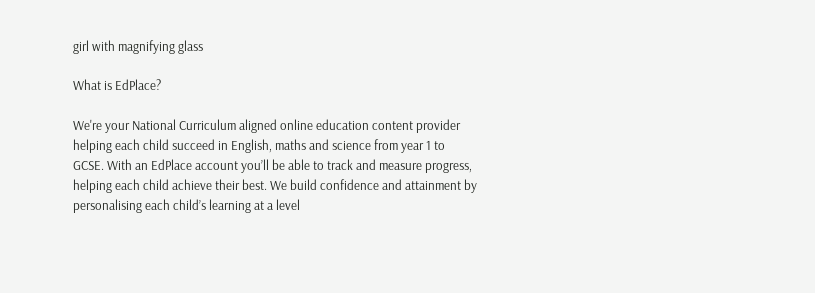girl with magnifying glass

What is EdPlace?

We're your National Curriculum aligned online education content provider helping each child succeed in English, maths and science from year 1 to GCSE. With an EdPlace account you’ll be able to track and measure progress, helping each child achieve their best. We build confidence and attainment by personalising each child’s learning at a level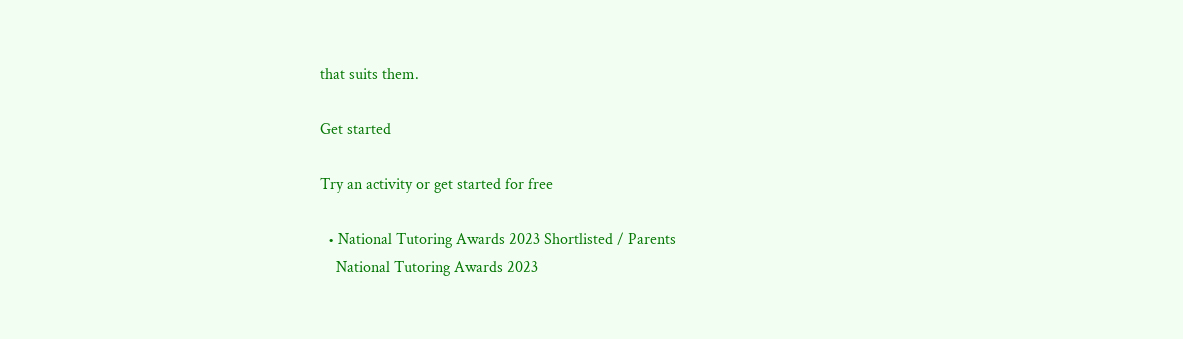that suits them.

Get started

Try an activity or get started for free

  • National Tutoring Awards 2023 Shortlisted / Parents
    National Tutoring Awards 2023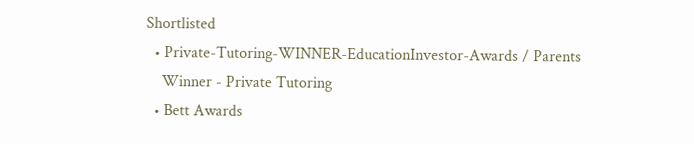Shortlisted
  • Private-Tutoring-WINNER-EducationInvestor-Awards / Parents
    Winner - Private Tutoring
  • Bett Awards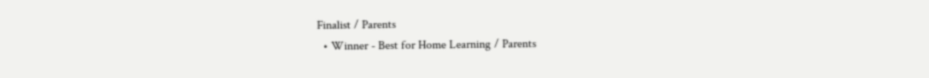Finalist / Parents
  • Winner - Best for Home Learning / Parents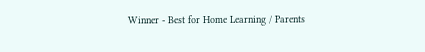Winner - Best for Home Learning / Parents